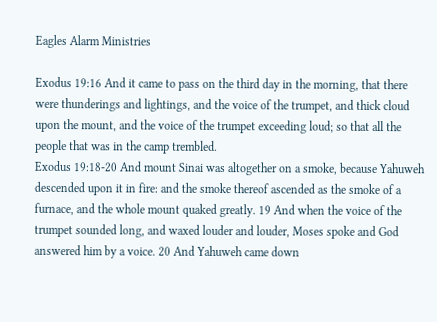Eagles Alarm Ministries

Exodus 19:16 And it came to pass on the third day in the morning, that there were thunderings and lightings, and the voice of the trumpet, and thick cloud upon the mount, and the voice of the trumpet exceeding loud; so that all the people that was in the camp trembled.
Exodus 19:18-20 And mount Sinai was altogether on a smoke, because Yahuweh descended upon it in fire: and the smoke thereof ascended as the smoke of a furnace, and the whole mount quaked greatly. 19 And when the voice of the trumpet sounded long, and waxed louder and louder, Moses spoke and God answered him by a voice. 20 And Yahuweh came down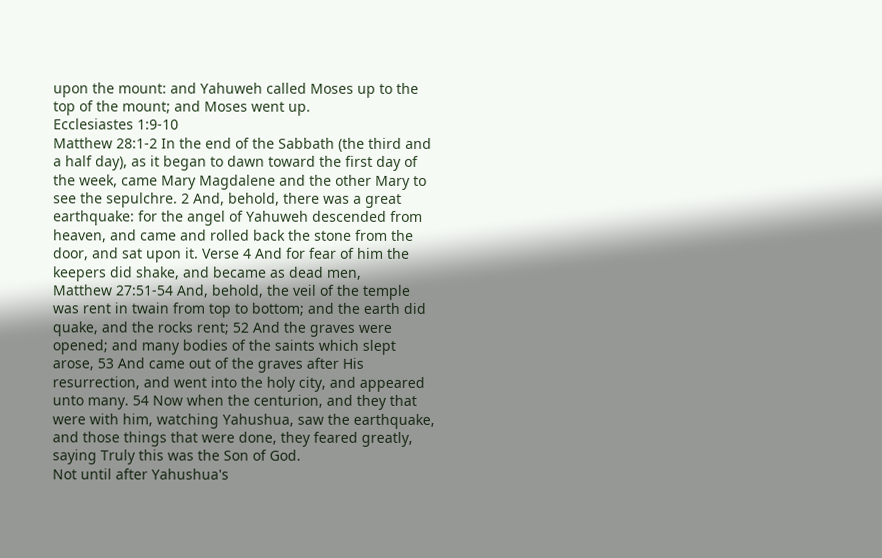upon the mount: and Yahuweh called Moses up to the top of the mount; and Moses went up.
Ecclesiastes 1:9-10
Matthew 28:1-2 In the end of the Sabbath (the third and a half day), as it began to dawn toward the first day of the week, came Mary Magdalene and the other Mary to see the sepulchre. 2 And, behold, there was a great earthquake: for the angel of Yahuweh descended from heaven, and came and rolled back the stone from the door, and sat upon it. Verse 4 And for fear of him the keepers did shake, and became as dead men,
Matthew 27:51-54 And, behold, the veil of the temple was rent in twain from top to bottom; and the earth did quake, and the rocks rent; 52 And the graves were opened; and many bodies of the saints which slept arose, 53 And came out of the graves after His resurrection, and went into the holy city, and appeared unto many. 54 Now when the centurion, and they that were with him, watching Yahushua, saw the earthquake, and those things that were done, they feared greatly, saying Truly this was the Son of God.
Not until after Yahushua's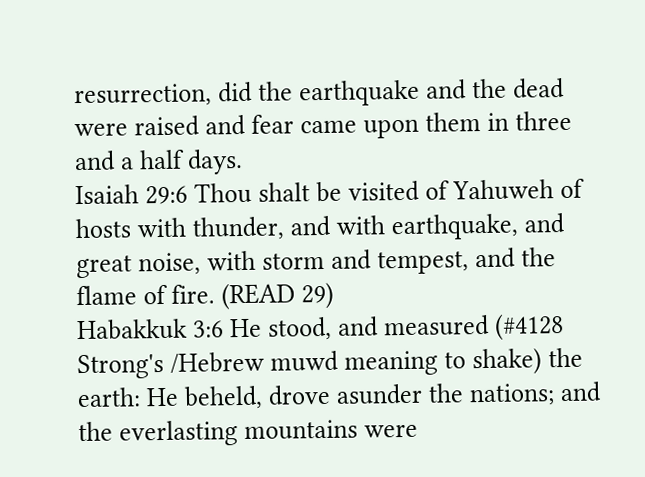resurrection, did the earthquake and the dead were raised and fear came upon them in three and a half days.
Isaiah 29:6 Thou shalt be visited of Yahuweh of hosts with thunder, and with earthquake, and great noise, with storm and tempest, and the flame of fire. (READ 29)
Habakkuk 3:6 He stood, and measured (#4128 Strong's /Hebrew muwd meaning to shake) the earth: He beheld, drove asunder the nations; and the everlasting mountains were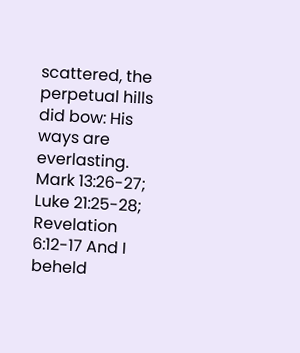scattered, the perpetual hills did bow: His ways are everlasting.
Mark 13:26-27; Luke 21:25-28;
Revelation 6:12-17 And I beheld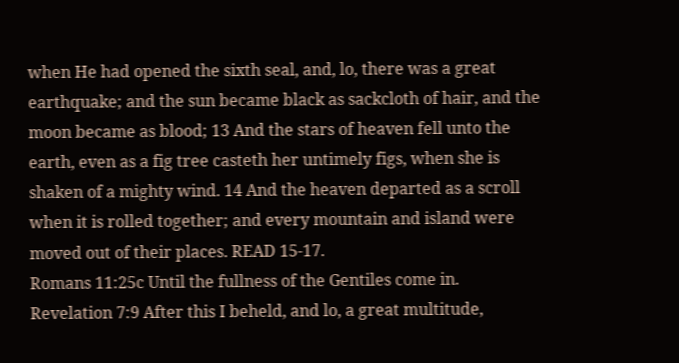when He had opened the sixth seal, and, lo, there was a great earthquake; and the sun became black as sackcloth of hair, and the moon became as blood; 13 And the stars of heaven fell unto the earth, even as a fig tree casteth her untimely figs, when she is shaken of a mighty wind. 14 And the heaven departed as a scroll when it is rolled together; and every mountain and island were moved out of their places. READ 15-17.
Romans 11:25c Until the fullness of the Gentiles come in.
Revelation 7:9 After this I beheld, and lo, a great multitude,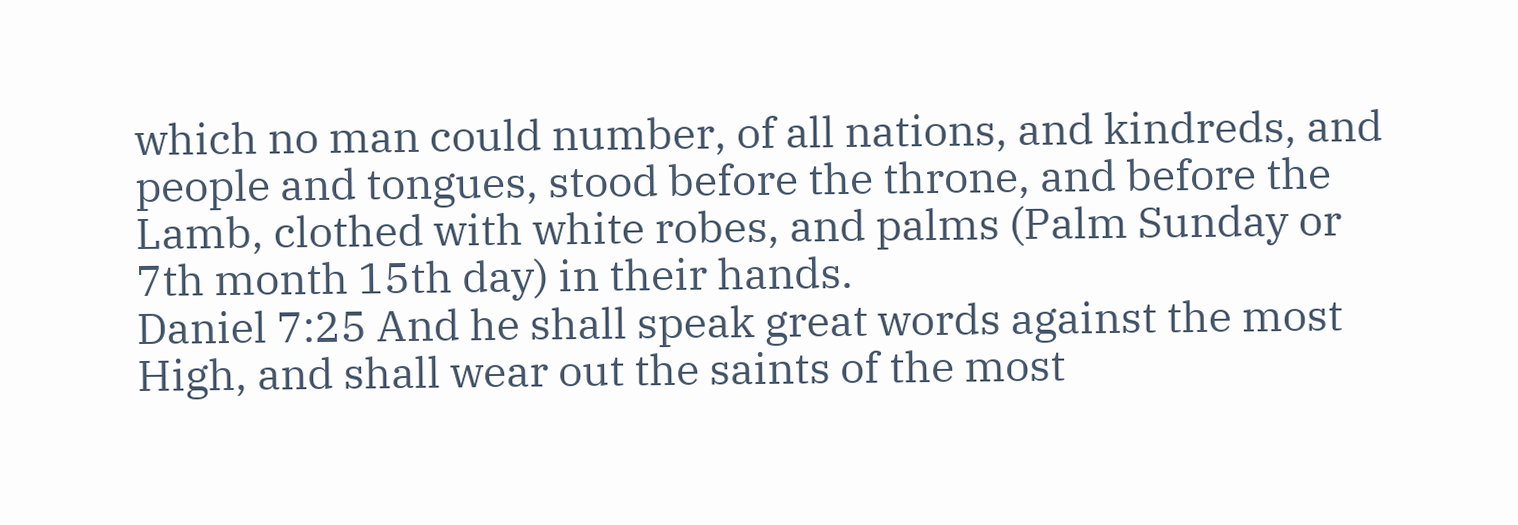which no man could number, of all nations, and kindreds, and people and tongues, stood before the throne, and before the Lamb, clothed with white robes, and palms (Palm Sunday or 7th month 15th day) in their hands.
Daniel 7:25 And he shall speak great words against the most High, and shall wear out the saints of the most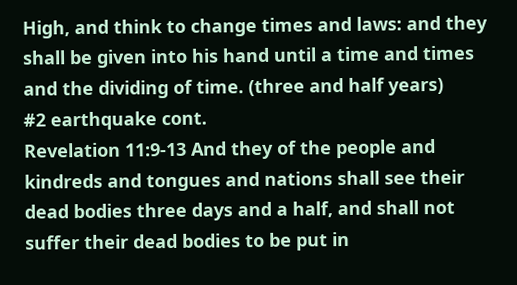High, and think to change times and laws: and they shall be given into his hand until a time and times and the dividing of time. (three and half years)
#2 earthquake cont.
Revelation 11:9-13 And they of the people and kindreds and tongues and nations shall see their dead bodies three days and a half, and shall not suffer their dead bodies to be put in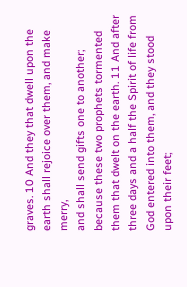graves. 10 And they that dwell upon the earth shall rejoice over them, and make merry,
and shall send gifts one to another; because these two prophets tormented them that dwelt on the earth. 11 And after three days and a half the Spirit of life from God entered into them, and they stood upon their feet;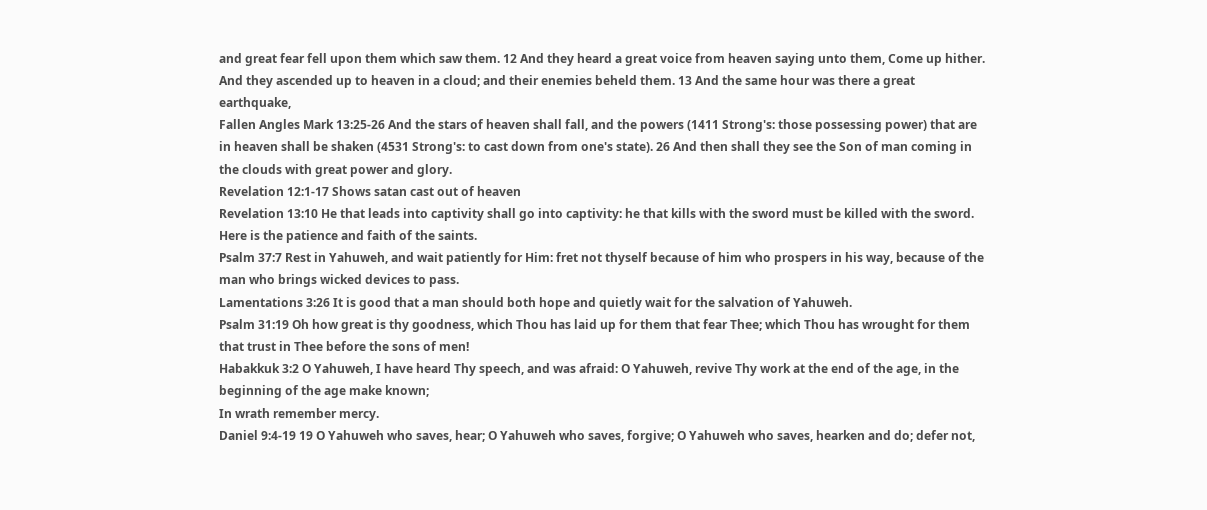and great fear fell upon them which saw them. 12 And they heard a great voice from heaven saying unto them, Come up hither. And they ascended up to heaven in a cloud; and their enemies beheld them. 13 And the same hour was there a great earthquake,
Fallen Angles Mark 13:25-26 And the stars of heaven shall fall, and the powers (1411 Strong's: those possessing power) that are in heaven shall be shaken (4531 Strong's: to cast down from one's state). 26 And then shall they see the Son of man coming in the clouds with great power and glory.
Revelation 12:1-17 Shows satan cast out of heaven
Revelation 13:10 He that leads into captivity shall go into captivity: he that kills with the sword must be killed with the sword. Here is the patience and faith of the saints.
Psalm 37:7 Rest in Yahuweh, and wait patiently for Him: fret not thyself because of him who prospers in his way, because of the man who brings wicked devices to pass.
Lamentations 3:26 It is good that a man should both hope and quietly wait for the salvation of Yahuweh.
Psalm 31:19 Oh how great is thy goodness, which Thou has laid up for them that fear Thee; which Thou has wrought for them that trust in Thee before the sons of men!
Habakkuk 3:2 O Yahuweh, I have heard Thy speech, and was afraid: O Yahuweh, revive Thy work at the end of the age, in the beginning of the age make known;
In wrath remember mercy.
Daniel 9:4-19 19 O Yahuweh who saves, hear; O Yahuweh who saves, forgive; O Yahuweh who saves, hearken and do; defer not,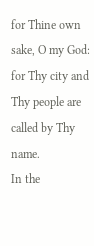for Thine own sake, O my God: for Thy city and Thy people are called by Thy name.
In the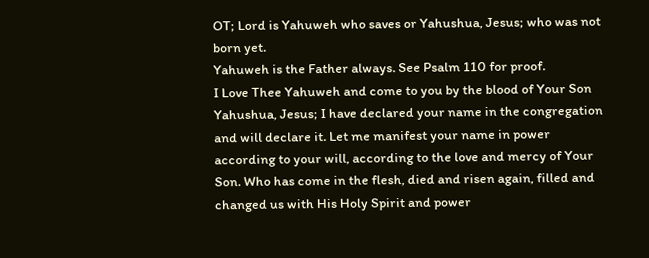OT; Lord is Yahuweh who saves or Yahushua, Jesus; who was not born yet.
Yahuweh is the Father always. See Psalm 110 for proof.
I Love Thee Yahuweh and come to you by the blood of Your Son Yahushua, Jesus; I have declared your name in the congregation and will declare it. Let me manifest your name in power according to your will, according to the love and mercy of Your Son. Who has come in the flesh, died and risen again, filled and changed us with His Holy Spirit and power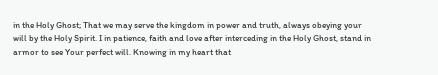in the Holy Ghost; That we may serve the kingdom in power and truth, always obeying your will by the Holy Spirit. I in patience, faith and love after interceding in the Holy Ghost, stand in armor to see Your perfect will. Knowing in my heart that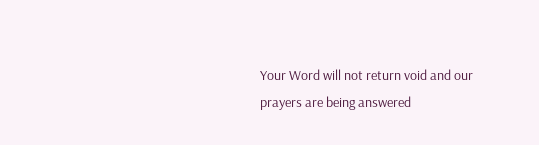Your Word will not return void and our prayers are being answered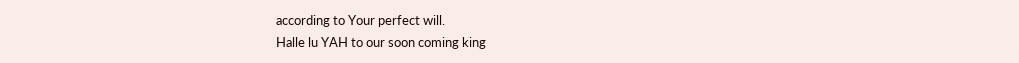according to Your perfect will.
Halle lu YAH to our soon coming king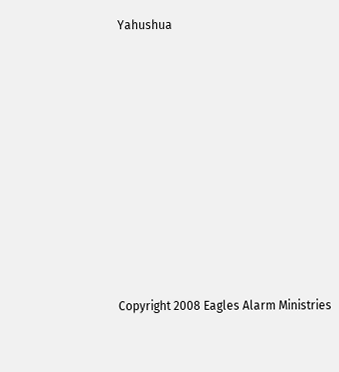Yahushua










Copyright 2008 Eagles Alarm Ministries